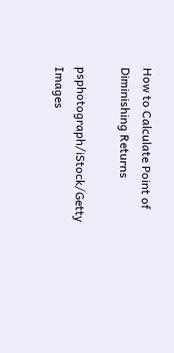How to Calculate Point of Diminishing Returns

psphotograph/iStock/Getty Images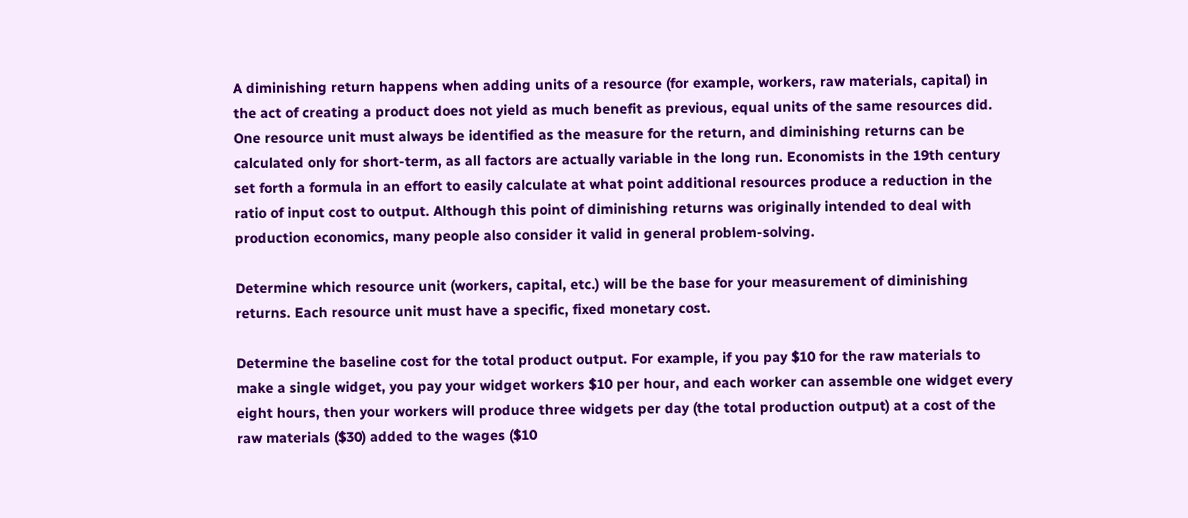A diminishing return happens when adding units of a resource (for example, workers, raw materials, capital) in the act of creating a product does not yield as much benefit as previous, equal units of the same resources did. One resource unit must always be identified as the measure for the return, and diminishing returns can be calculated only for short-term, as all factors are actually variable in the long run. Economists in the 19th century set forth a formula in an effort to easily calculate at what point additional resources produce a reduction in the ratio of input cost to output. Although this point of diminishing returns was originally intended to deal with production economics, many people also consider it valid in general problem-solving.

Determine which resource unit (workers, capital, etc.) will be the base for your measurement of diminishing returns. Each resource unit must have a specific, fixed monetary cost.

Determine the baseline cost for the total product output. For example, if you pay $10 for the raw materials to make a single widget, you pay your widget workers $10 per hour, and each worker can assemble one widget every eight hours, then your workers will produce three widgets per day (the total production output) at a cost of the raw materials ($30) added to the wages ($10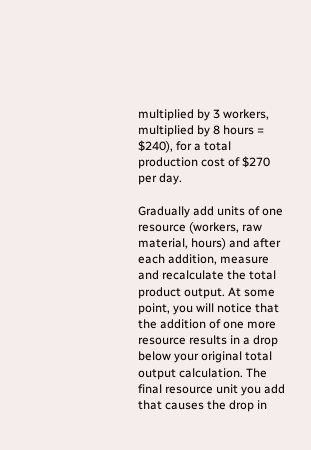multiplied by 3 workers, multiplied by 8 hours = $240), for a total production cost of $270 per day.

Gradually add units of one resource (workers, raw material, hours) and after each addition, measure and recalculate the total product output. At some point, you will notice that the addition of one more resource results in a drop below your original total output calculation. The final resource unit you add that causes the drop in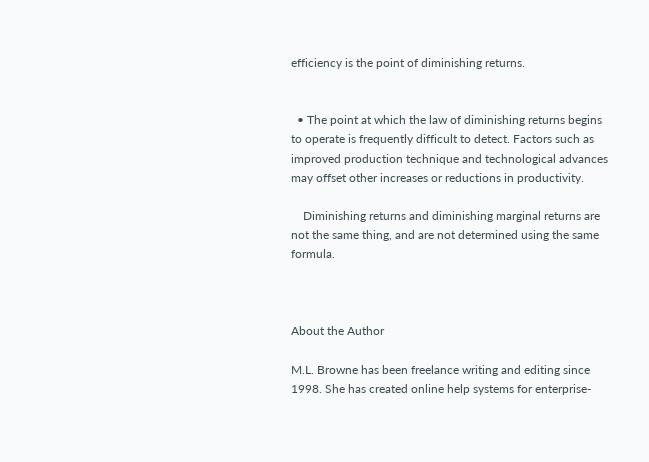efficiency is the point of diminishing returns.


  • The point at which the law of diminishing returns begins to operate is frequently difficult to detect. Factors such as improved production technique and technological advances may offset other increases or reductions in productivity.

    Diminishing returns and diminishing marginal returns are not the same thing, and are not determined using the same formula.



About the Author

M.L. Browne has been freelance writing and editing since 1998. She has created online help systems for enterprise-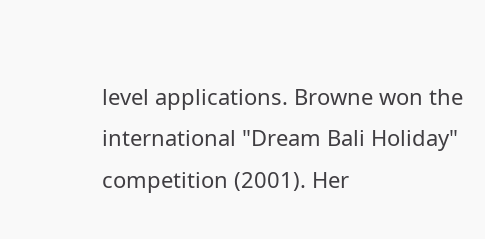level applications. Browne won the international "Dream Bali Holiday" competition (2001). Her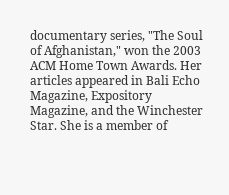documentary series, "The Soul of Afghanistan," won the 2003 ACM Home Town Awards. Her articles appeared in Bali Echo Magazine, Expository Magazine, and the Winchester Star. She is a member of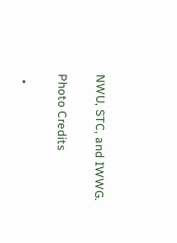NWU, STC, and IWWG.

Photo Credits

  •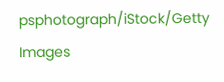psphotograph/iStock/Getty Images